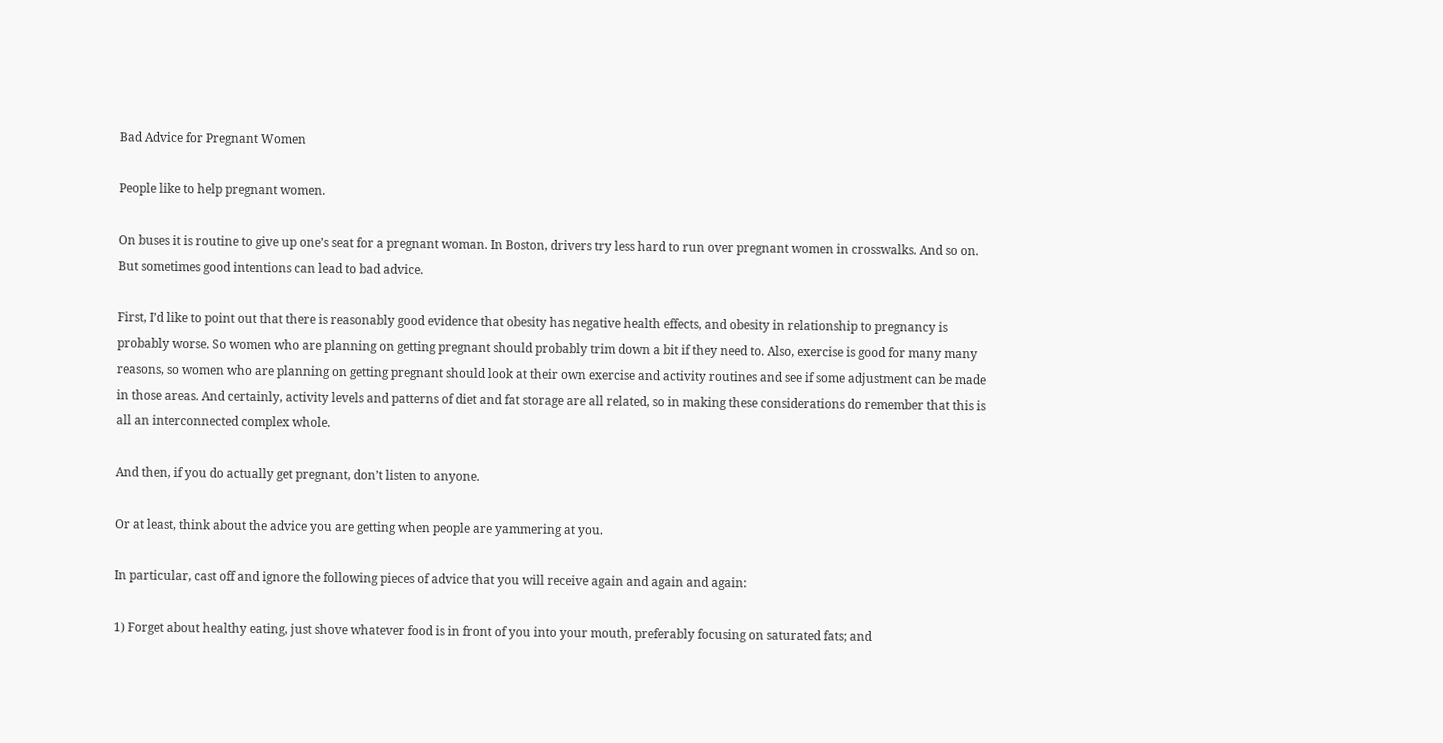Bad Advice for Pregnant Women

People like to help pregnant women.

On buses it is routine to give up one’s seat for a pregnant woman. In Boston, drivers try less hard to run over pregnant women in crosswalks. And so on. But sometimes good intentions can lead to bad advice.

First, I’d like to point out that there is reasonably good evidence that obesity has negative health effects, and obesity in relationship to pregnancy is probably worse. So women who are planning on getting pregnant should probably trim down a bit if they need to. Also, exercise is good for many many reasons, so women who are planning on getting pregnant should look at their own exercise and activity routines and see if some adjustment can be made in those areas. And certainly, activity levels and patterns of diet and fat storage are all related, so in making these considerations do remember that this is all an interconnected complex whole.

And then, if you do actually get pregnant, don’t listen to anyone.

Or at least, think about the advice you are getting when people are yammering at you.

In particular, cast off and ignore the following pieces of advice that you will receive again and again and again:

1) Forget about healthy eating, just shove whatever food is in front of you into your mouth, preferably focusing on saturated fats; and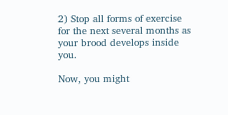2) Stop all forms of exercise for the next several months as your brood develops inside you.

Now, you might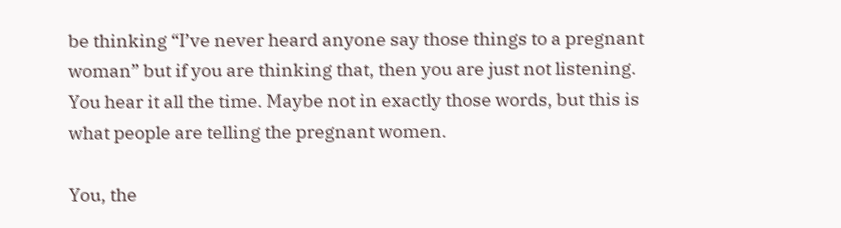be thinking “I’ve never heard anyone say those things to a pregnant woman” but if you are thinking that, then you are just not listening. You hear it all the time. Maybe not in exactly those words, but this is what people are telling the pregnant women.

You, the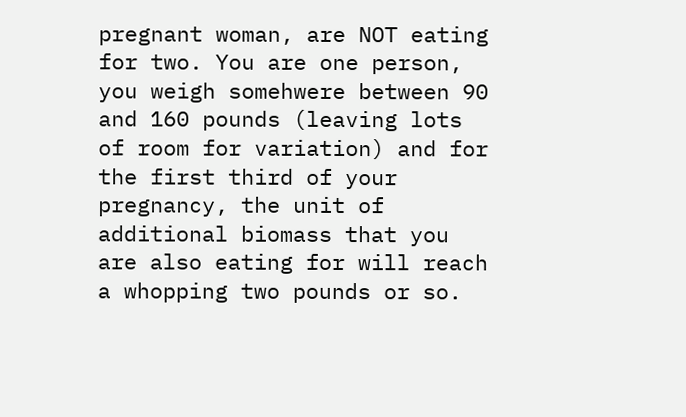pregnant woman, are NOT eating for two. You are one person, you weigh somehwere between 90 and 160 pounds (leaving lots of room for variation) and for the first third of your pregnancy, the unit of additional biomass that you are also eating for will reach a whopping two pounds or so.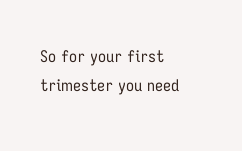So for your first trimester you need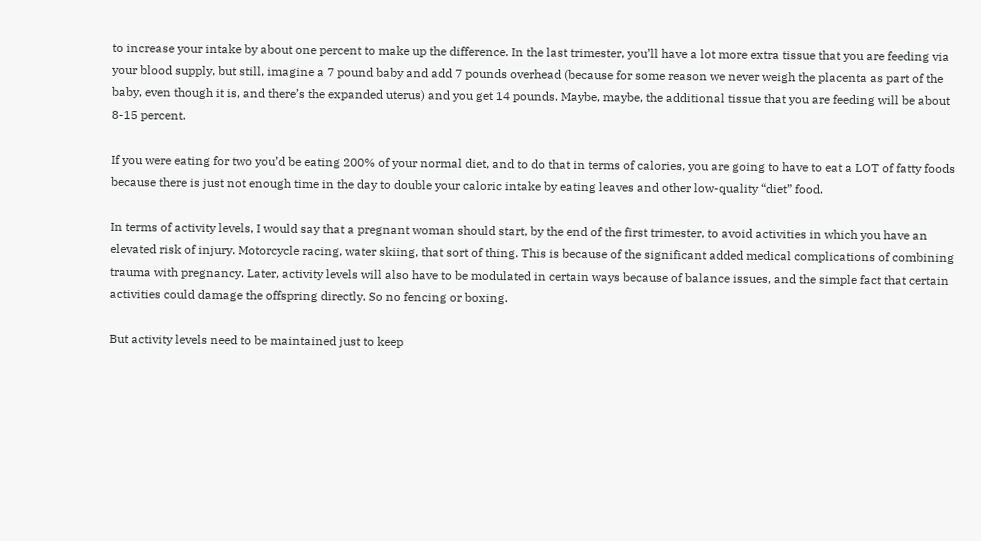to increase your intake by about one percent to make up the difference. In the last trimester, you’ll have a lot more extra tissue that you are feeding via your blood supply, but still, imagine a 7 pound baby and add 7 pounds overhead (because for some reason we never weigh the placenta as part of the baby, even though it is, and there’s the expanded uterus) and you get 14 pounds. Maybe, maybe, the additional tissue that you are feeding will be about 8-15 percent.

If you were eating for two you’d be eating 200% of your normal diet, and to do that in terms of calories, you are going to have to eat a LOT of fatty foods because there is just not enough time in the day to double your caloric intake by eating leaves and other low-quality “diet” food.

In terms of activity levels, I would say that a pregnant woman should start, by the end of the first trimester, to avoid activities in which you have an elevated risk of injury. Motorcycle racing, water skiing, that sort of thing. This is because of the significant added medical complications of combining trauma with pregnancy. Later, activity levels will also have to be modulated in certain ways because of balance issues, and the simple fact that certain activities could damage the offspring directly. So no fencing or boxing.

But activity levels need to be maintained just to keep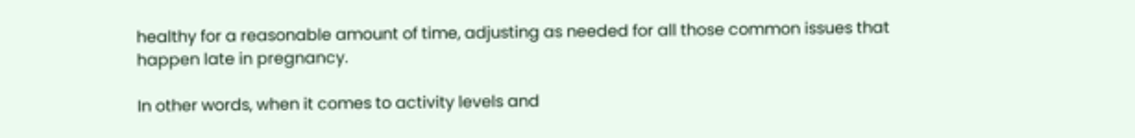healthy for a reasonable amount of time, adjusting as needed for all those common issues that happen late in pregnancy.

In other words, when it comes to activity levels and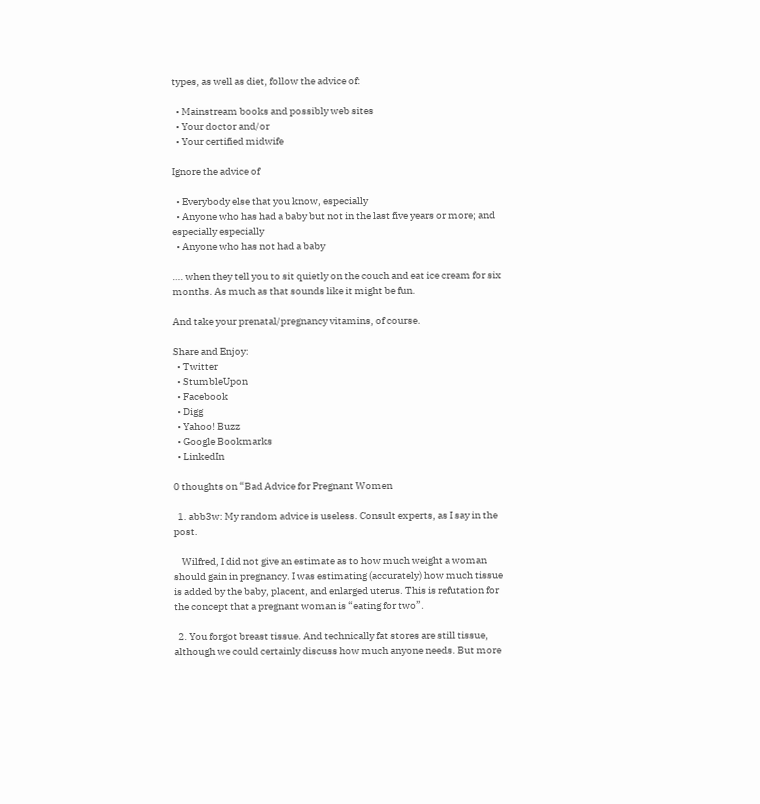types, as well as diet, follow the advice of:

  • Mainstream books and possibly web sites
  • Your doctor and/or
  • Your certified midwife

Ignore the advice of

  • Everybody else that you know, especially
  • Anyone who has had a baby but not in the last five years or more; and especially especially
  • Anyone who has not had a baby

…. when they tell you to sit quietly on the couch and eat ice cream for six months. As much as that sounds like it might be fun.

And take your prenatal/pregnancy vitamins, of course.

Share and Enjoy:
  • Twitter
  • StumbleUpon
  • Facebook
  • Digg
  • Yahoo! Buzz
  • Google Bookmarks
  • LinkedIn

0 thoughts on “Bad Advice for Pregnant Women

  1. abb3w: My random advice is useless. Consult experts, as I say in the post.

    Wilfred, I did not give an estimate as to how much weight a woman should gain in pregnancy. I was estimating (accurately) how much tissue is added by the baby, placent, and enlarged uterus. This is refutation for the concept that a pregnant woman is “eating for two”.

  2. You forgot breast tissue. And technically fat stores are still tissue, although we could certainly discuss how much anyone needs. But more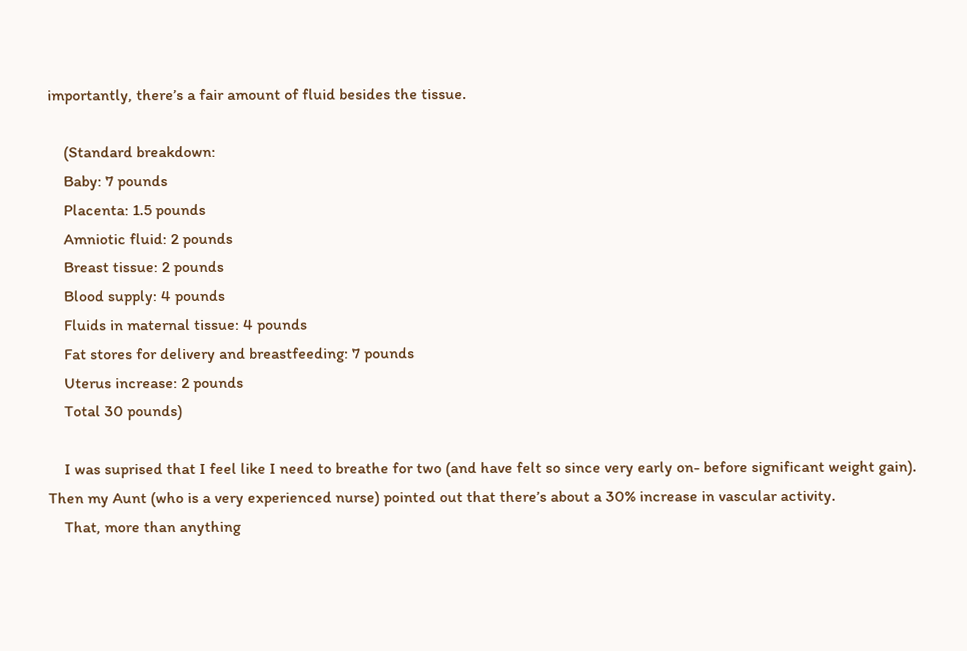importantly, there’s a fair amount of fluid besides the tissue.

    (Standard breakdown:
    Baby: 7 pounds
    Placenta: 1.5 pounds
    Amniotic fluid: 2 pounds
    Breast tissue: 2 pounds
    Blood supply: 4 pounds
    Fluids in maternal tissue: 4 pounds
    Fat stores for delivery and breastfeeding: 7 pounds
    Uterus increase: 2 pounds
    Total 30 pounds)

    I was suprised that I feel like I need to breathe for two (and have felt so since very early on- before significant weight gain). Then my Aunt (who is a very experienced nurse) pointed out that there’s about a 30% increase in vascular activity.
    That, more than anything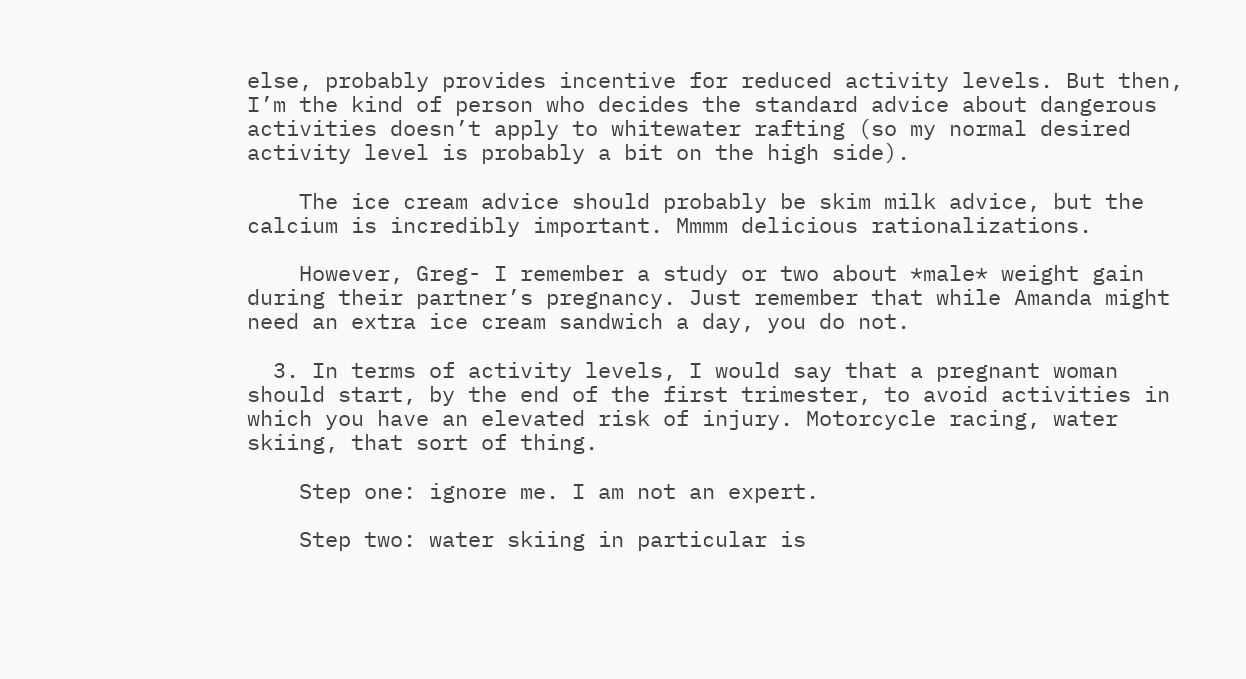else, probably provides incentive for reduced activity levels. But then, I’m the kind of person who decides the standard advice about dangerous activities doesn’t apply to whitewater rafting (so my normal desired activity level is probably a bit on the high side).

    The ice cream advice should probably be skim milk advice, but the calcium is incredibly important. Mmmm delicious rationalizations.

    However, Greg- I remember a study or two about *male* weight gain during their partner’s pregnancy. Just remember that while Amanda might need an extra ice cream sandwich a day, you do not.

  3. In terms of activity levels, I would say that a pregnant woman should start, by the end of the first trimester, to avoid activities in which you have an elevated risk of injury. Motorcycle racing, water skiing, that sort of thing.

    Step one: ignore me. I am not an expert.

    Step two: water skiing in particular is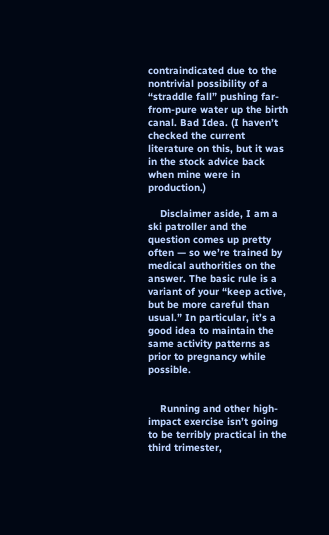contraindicated due to the nontrivial possibility of a “straddle fall” pushing far-from-pure water up the birth canal. Bad Idea. (I haven’t checked the current literature on this, but it was in the stock advice back when mine were in production.)

    Disclaimer aside, I am a ski patroller and the question comes up pretty often — so we’re trained by medical authorities on the answer. The basic rule is a variant of your “keep active, but be more careful than usual.” In particular, it’s a good idea to maintain the same activity patterns as prior to pregnancy while possible.


    Running and other high-impact exercise isn’t going to be terribly practical in the third trimester,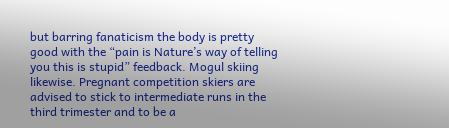but barring fanaticism the body is pretty good with the “pain is Nature’s way of telling you this is stupid” feedback. Mogul skiing likewise. Pregnant competition skiers are advised to stick to intermediate runs in the third trimester and to be a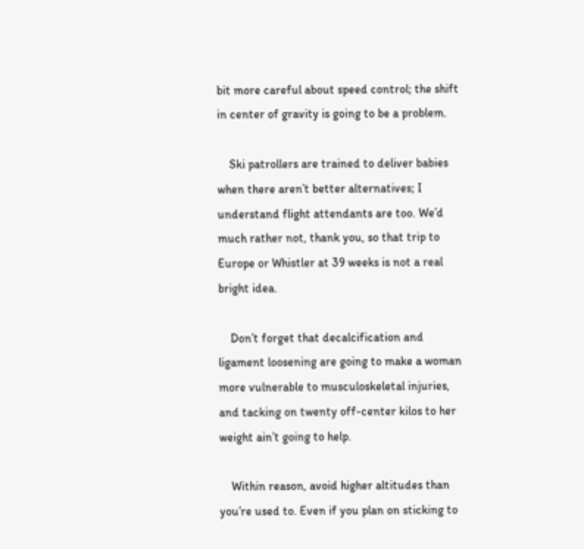bit more careful about speed control; the shift in center of gravity is going to be a problem.

    Ski patrollers are trained to deliver babies when there aren’t better alternatives; I understand flight attendants are too. We’d much rather not, thank you, so that trip to Europe or Whistler at 39 weeks is not a real bright idea.

    Don’t forget that decalcification and ligament loosening are going to make a woman more vulnerable to musculoskeletal injuries, and tacking on twenty off-center kilos to her weight ain’t going to help.

    Within reason, avoid higher altitudes than you’re used to. Even if you plan on sticking to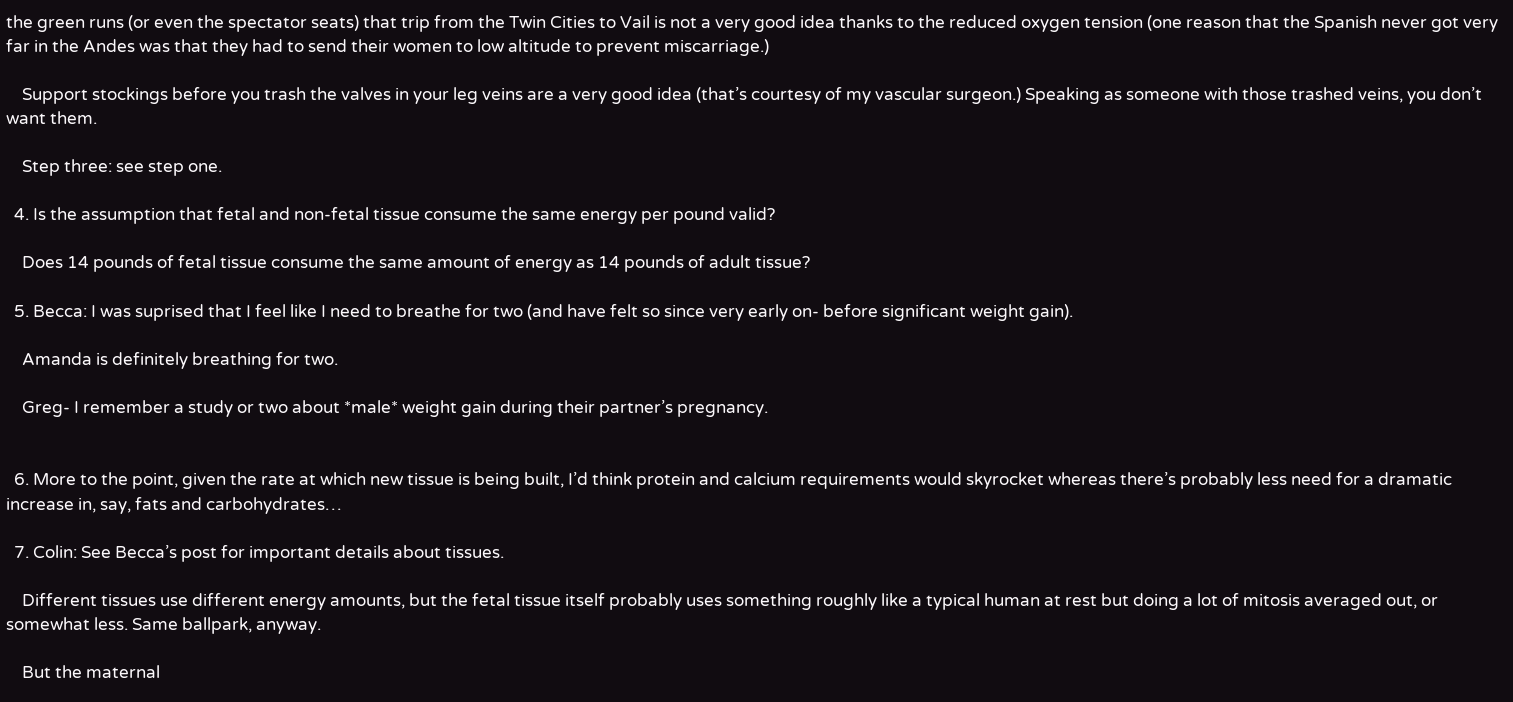the green runs (or even the spectator seats) that trip from the Twin Cities to Vail is not a very good idea thanks to the reduced oxygen tension (one reason that the Spanish never got very far in the Andes was that they had to send their women to low altitude to prevent miscarriage.)

    Support stockings before you trash the valves in your leg veins are a very good idea (that’s courtesy of my vascular surgeon.) Speaking as someone with those trashed veins, you don’t want them.

    Step three: see step one.

  4. Is the assumption that fetal and non-fetal tissue consume the same energy per pound valid?

    Does 14 pounds of fetal tissue consume the same amount of energy as 14 pounds of adult tissue?

  5. Becca: I was suprised that I feel like I need to breathe for two (and have felt so since very early on- before significant weight gain).

    Amanda is definitely breathing for two.

    Greg- I remember a study or two about *male* weight gain during their partner’s pregnancy.


  6. More to the point, given the rate at which new tissue is being built, I’d think protein and calcium requirements would skyrocket whereas there’s probably less need for a dramatic increase in, say, fats and carbohydrates…

  7. Colin: See Becca’s post for important details about tissues.

    Different tissues use different energy amounts, but the fetal tissue itself probably uses something roughly like a typical human at rest but doing a lot of mitosis averaged out, or somewhat less. Same ballpark, anyway.

    But the maternal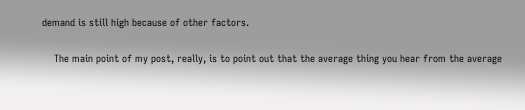demand is still high because of other factors.

    The main point of my post, really, is to point out that the average thing you hear from the average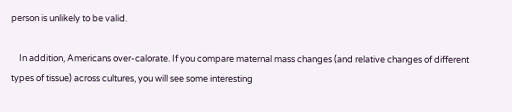person is unlikely to be valid.

    In addition, Americans over-calorate. If you compare maternal mass changes (and relative changes of different types of tissue) across cultures, you will see some interesting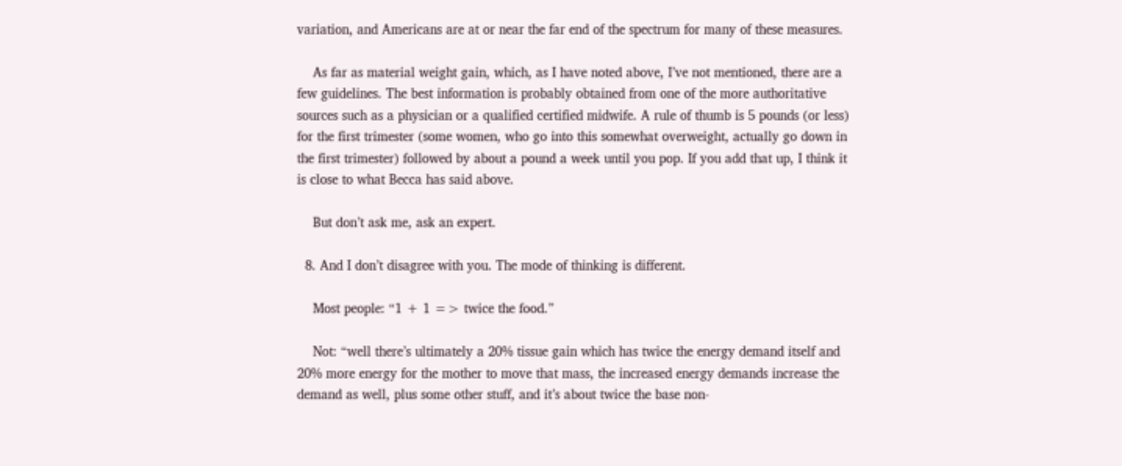variation, and Americans are at or near the far end of the spectrum for many of these measures.

    As far as material weight gain, which, as I have noted above, I’ve not mentioned, there are a few guidelines. The best information is probably obtained from one of the more authoritative sources such as a physician or a qualified certified midwife. A rule of thumb is 5 pounds (or less) for the first trimester (some women, who go into this somewhat overweight, actually go down in the first trimester) followed by about a pound a week until you pop. If you add that up, I think it is close to what Becca has said above.

    But don’t ask me, ask an expert.

  8. And I don’t disagree with you. The mode of thinking is different.

    Most people: “1 + 1 => twice the food.”

    Not: “well there’s ultimately a 20% tissue gain which has twice the energy demand itself and 20% more energy for the mother to move that mass, the increased energy demands increase the demand as well, plus some other stuff, and it’s about twice the base non-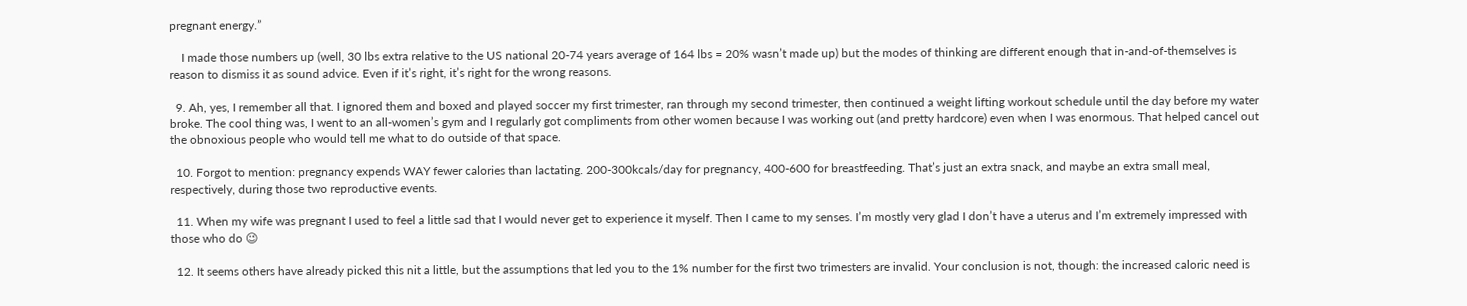pregnant energy.”

    I made those numbers up (well, 30 lbs extra relative to the US national 20-74 years average of 164 lbs = 20% wasn’t made up) but the modes of thinking are different enough that in-and-of-themselves is reason to dismiss it as sound advice. Even if it’s right, it’s right for the wrong reasons.

  9. Ah, yes, I remember all that. I ignored them and boxed and played soccer my first trimester, ran through my second trimester, then continued a weight lifting workout schedule until the day before my water broke. The cool thing was, I went to an all-women’s gym and I regularly got compliments from other women because I was working out (and pretty hardcore) even when I was enormous. That helped cancel out the obnoxious people who would tell me what to do outside of that space.

  10. Forgot to mention: pregnancy expends WAY fewer calories than lactating. 200-300kcals/day for pregnancy, 400-600 for breastfeeding. That’s just an extra snack, and maybe an extra small meal, respectively, during those two reproductive events.

  11. When my wife was pregnant I used to feel a little sad that I would never get to experience it myself. Then I came to my senses. I’m mostly very glad I don’t have a uterus and I’m extremely impressed with those who do 😉

  12. It seems others have already picked this nit a little, but the assumptions that led you to the 1% number for the first two trimesters are invalid. Your conclusion is not, though: the increased caloric need is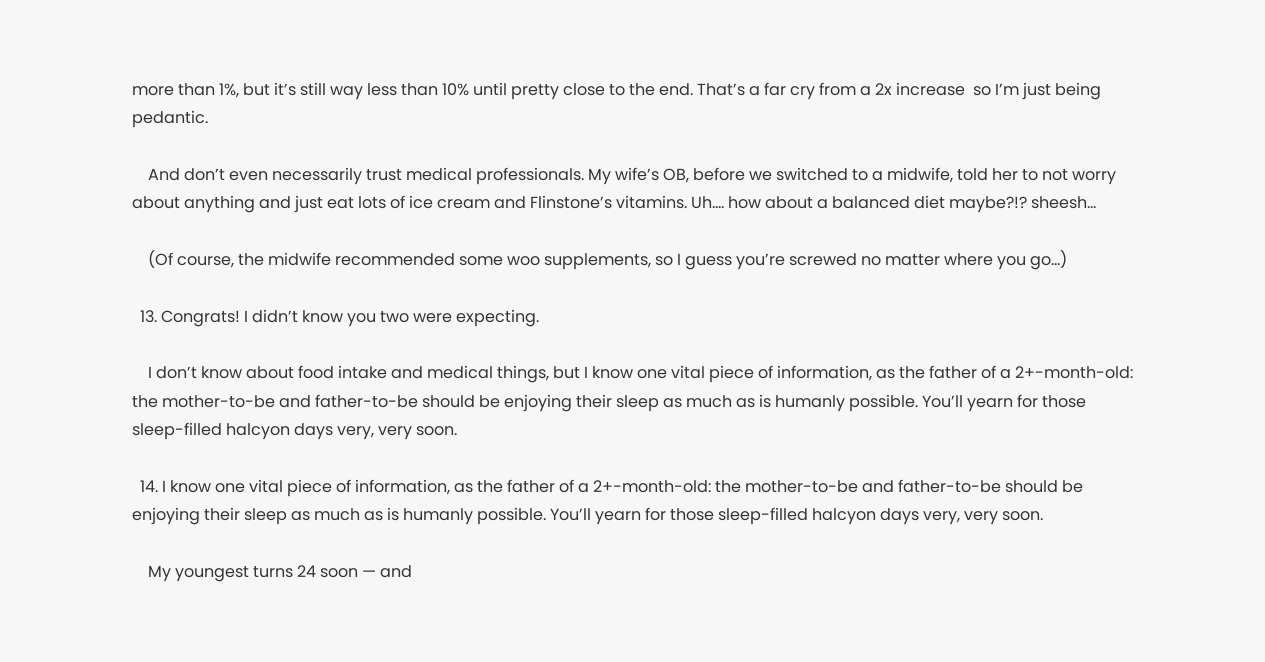more than 1%, but it’s still way less than 10% until pretty close to the end. That’s a far cry from a 2x increase  so I’m just being pedantic.

    And don’t even necessarily trust medical professionals. My wife’s OB, before we switched to a midwife, told her to not worry about anything and just eat lots of ice cream and Flinstone’s vitamins. Uh…. how about a balanced diet maybe?!? sheesh…

    (Of course, the midwife recommended some woo supplements, so I guess you’re screwed no matter where you go…)

  13. Congrats! I didn’t know you two were expecting.

    I don’t know about food intake and medical things, but I know one vital piece of information, as the father of a 2+-month-old: the mother-to-be and father-to-be should be enjoying their sleep as much as is humanly possible. You’ll yearn for those sleep-filled halcyon days very, very soon.

  14. I know one vital piece of information, as the father of a 2+-month-old: the mother-to-be and father-to-be should be enjoying their sleep as much as is humanly possible. You’ll yearn for those sleep-filled halcyon days very, very soon.

    My youngest turns 24 soon — and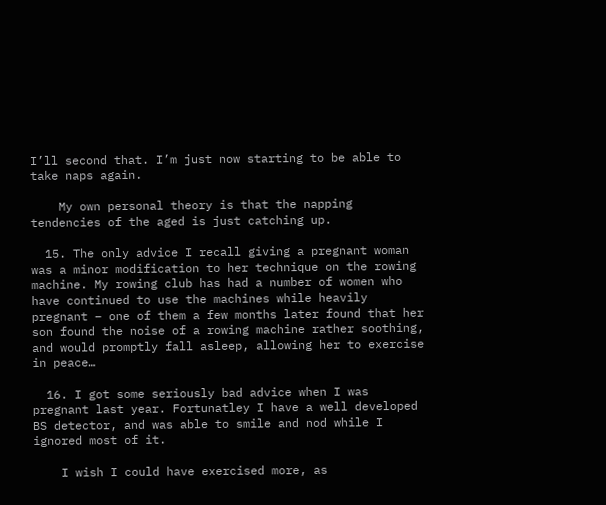I’ll second that. I’m just now starting to be able to take naps again.

    My own personal theory is that the napping tendencies of the aged is just catching up.

  15. The only advice I recall giving a pregnant woman was a minor modification to her technique on the rowing machine. My rowing club has had a number of women who have continued to use the machines while heavily pregnant – one of them a few months later found that her son found the noise of a rowing machine rather soothing, and would promptly fall asleep, allowing her to exercise in peace…

  16. I got some seriously bad advice when I was pregnant last year. Fortunatley I have a well developed BS detector, and was able to smile and nod while I ignored most of it.

    I wish I could have exercised more, as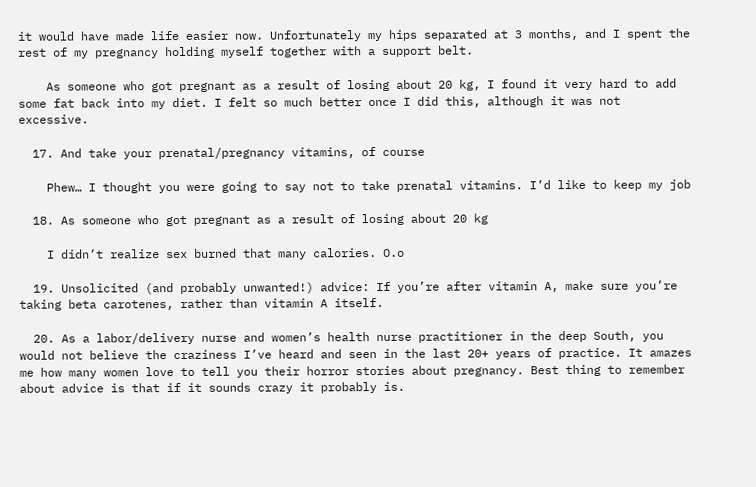it would have made life easier now. Unfortunately my hips separated at 3 months, and I spent the rest of my pregnancy holding myself together with a support belt.

    As someone who got pregnant as a result of losing about 20 kg, I found it very hard to add some fat back into my diet. I felt so much better once I did this, although it was not excessive.

  17. And take your prenatal/pregnancy vitamins, of course

    Phew… I thought you were going to say not to take prenatal vitamins. I’d like to keep my job

  18. As someone who got pregnant as a result of losing about 20 kg

    I didn’t realize sex burned that many calories. O.o

  19. Unsolicited (and probably unwanted!) advice: If you’re after vitamin A, make sure you’re taking beta carotenes, rather than vitamin A itself.

  20. As a labor/delivery nurse and women’s health nurse practitioner in the deep South, you would not believe the craziness I’ve heard and seen in the last 20+ years of practice. It amazes me how many women love to tell you their horror stories about pregnancy. Best thing to remember about advice is that if it sounds crazy it probably is.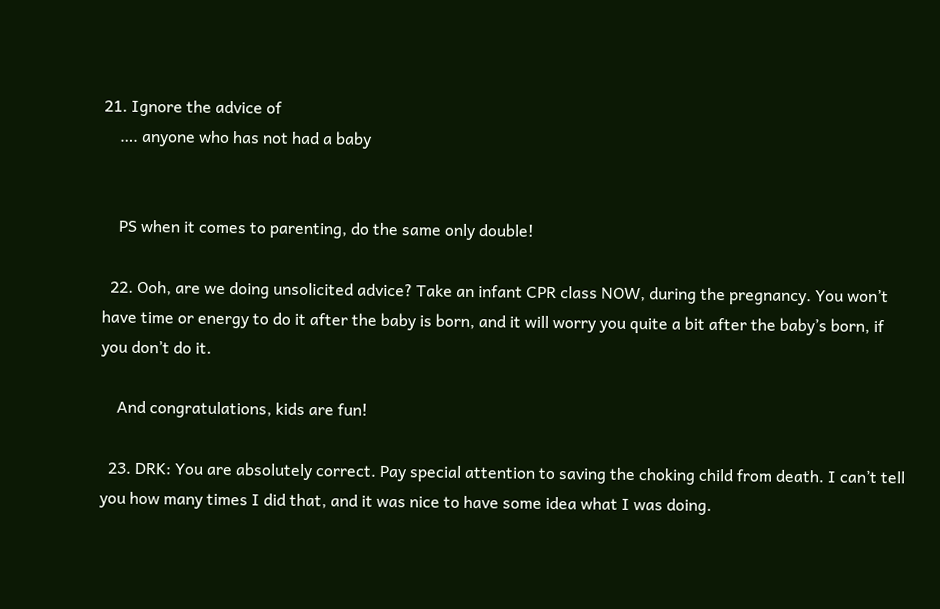21. Ignore the advice of
    …. anyone who has not had a baby


    PS when it comes to parenting, do the same only double!

  22. Ooh, are we doing unsolicited advice? Take an infant CPR class NOW, during the pregnancy. You won’t have time or energy to do it after the baby is born, and it will worry you quite a bit after the baby’s born, if you don’t do it.

    And congratulations, kids are fun!

  23. DRK: You are absolutely correct. Pay special attention to saving the choking child from death. I can’t tell you how many times I did that, and it was nice to have some idea what I was doing.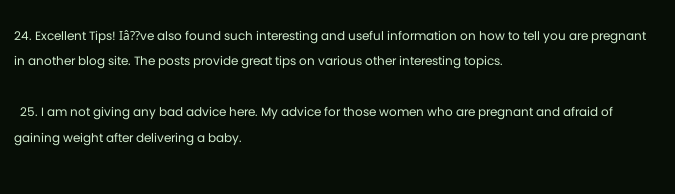24. Excellent Tips! Iâ??ve also found such interesting and useful information on how to tell you are pregnant in another blog site. The posts provide great tips on various other interesting topics.

  25. I am not giving any bad advice here. My advice for those women who are pregnant and afraid of gaining weight after delivering a baby.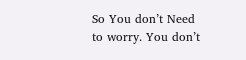So You don’t Need to worry. You don’t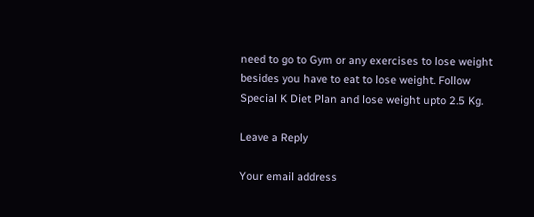need to go to Gym or any exercises to lose weight besides you have to eat to lose weight. Follow Special K Diet Plan and lose weight upto 2.5 Kg.

Leave a Reply

Your email address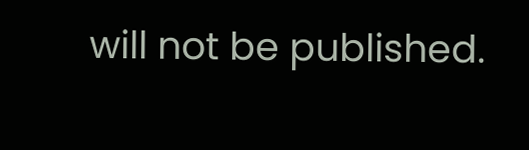will not be published.